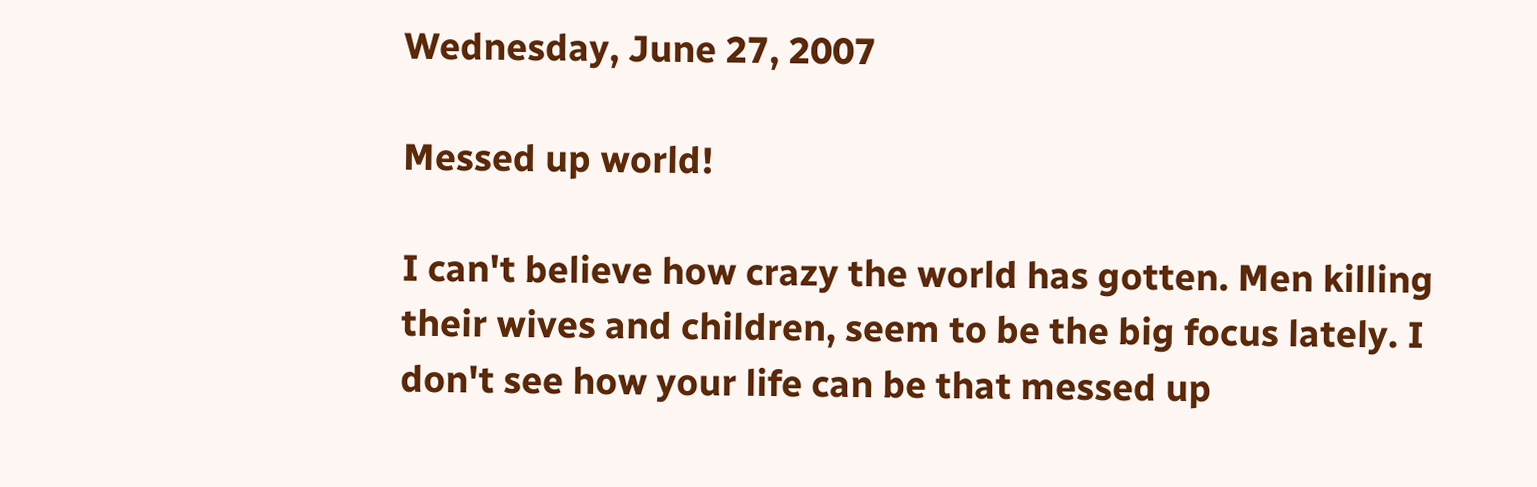Wednesday, June 27, 2007

Messed up world!

I can't believe how crazy the world has gotten. Men killing their wives and children, seem to be the big focus lately. I don't see how your life can be that messed up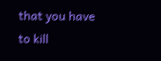that you have to kill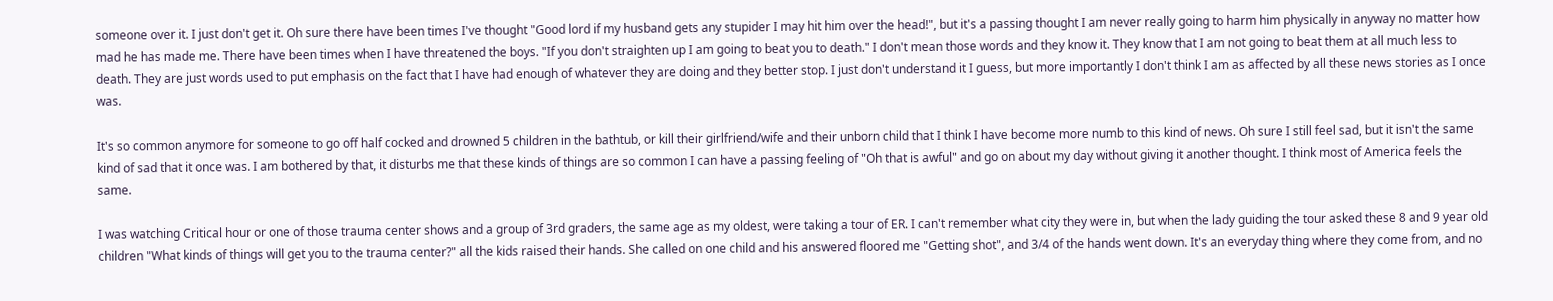someone over it. I just don't get it. Oh sure there have been times I've thought "Good lord if my husband gets any stupider I may hit him over the head!", but it's a passing thought I am never really going to harm him physically in anyway no matter how mad he has made me. There have been times when I have threatened the boys. "If you don't straighten up I am going to beat you to death." I don't mean those words and they know it. They know that I am not going to beat them at all much less to death. They are just words used to put emphasis on the fact that I have had enough of whatever they are doing and they better stop. I just don't understand it I guess, but more importantly I don't think I am as affected by all these news stories as I once was.

It's so common anymore for someone to go off half cocked and drowned 5 children in the bathtub, or kill their girlfriend/wife and their unborn child that I think I have become more numb to this kind of news. Oh sure I still feel sad, but it isn't the same kind of sad that it once was. I am bothered by that, it disturbs me that these kinds of things are so common I can have a passing feeling of "Oh that is awful" and go on about my day without giving it another thought. I think most of America feels the same.

I was watching Critical hour or one of those trauma center shows and a group of 3rd graders, the same age as my oldest, were taking a tour of ER. I can't remember what city they were in, but when the lady guiding the tour asked these 8 and 9 year old children "What kinds of things will get you to the trauma center?" all the kids raised their hands. She called on one child and his answered floored me "Getting shot", and 3/4 of the hands went down. It's an everyday thing where they come from, and no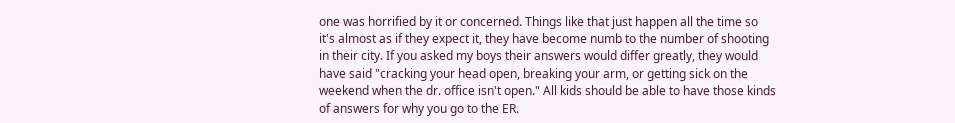one was horrified by it or concerned. Things like that just happen all the time so it's almost as if they expect it, they have become numb to the number of shooting in their city. If you asked my boys their answers would differ greatly, they would have said "cracking your head open, breaking your arm, or getting sick on the weekend when the dr. office isn't open." All kids should be able to have those kinds of answers for why you go to the ER.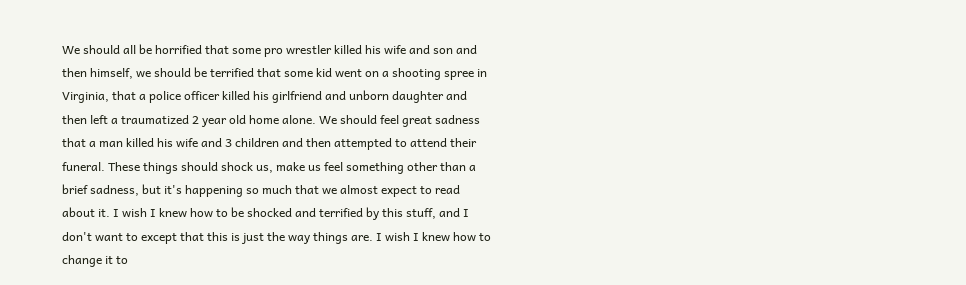We should all be horrified that some pro wrestler killed his wife and son and then himself, we should be terrified that some kid went on a shooting spree in Virginia, that a police officer killed his girlfriend and unborn daughter and then left a traumatized 2 year old home alone. We should feel great sadness that a man killed his wife and 3 children and then attempted to attend their funeral. These things should shock us, make us feel something other than a brief sadness, but it's happening so much that we almost expect to read about it. I wish I knew how to be shocked and terrified by this stuff, and I don't want to except that this is just the way things are. I wish I knew how to change it to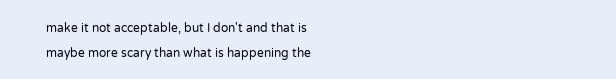make it not acceptable, but I don't and that is maybe more scary than what is happening the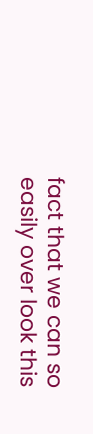fact that we can so easily over look this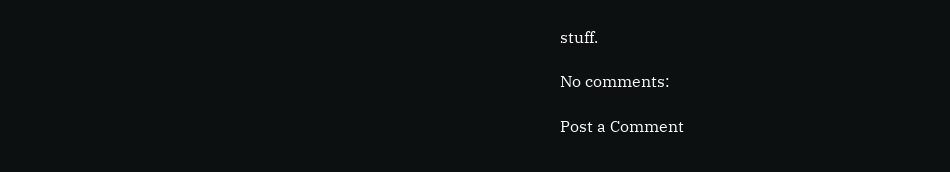stuff.

No comments:

Post a Comment